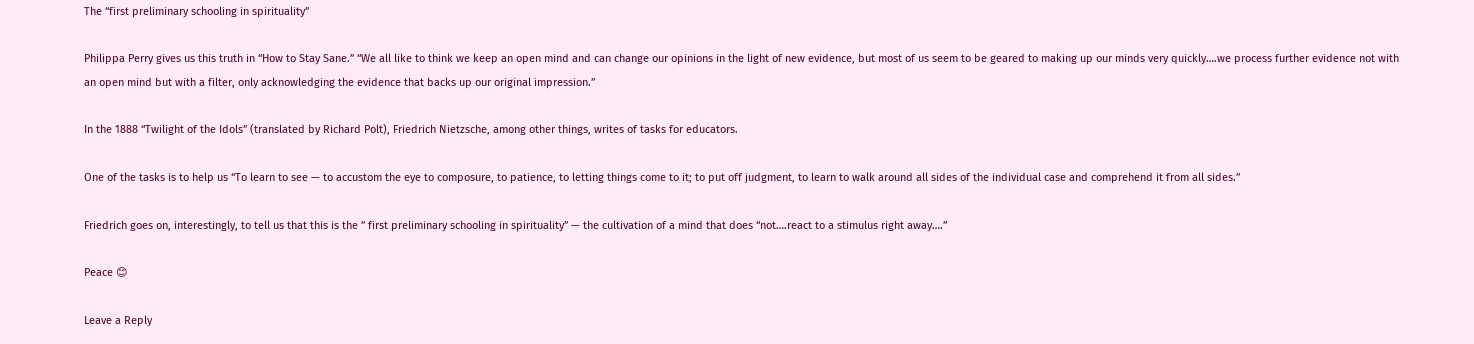The “first preliminary schooling in spirituality”

Philippa Perry gives us this truth in “How to Stay Sane.” “We all like to think we keep an open mind and can change our opinions in the light of new evidence, but most of us seem to be geared to making up our minds very quickly….we process further evidence not with an open mind but with a filter, only acknowledging the evidence that backs up our original impression.”

In the 1888 “Twilight of the Idols” (translated by Richard Polt), Friedrich Nietzsche, among other things, writes of tasks for educators.

One of the tasks is to help us “To learn to see — to accustom the eye to composure, to patience, to letting things come to it; to put off judgment, to learn to walk around all sides of the individual case and comprehend it from all sides.”

Friedrich goes on, interestingly, to tell us that this is the ” first preliminary schooling in spirituality” — the cultivation of a mind that does “not….react to a stimulus right away….”

Peace 😊

Leave a Reply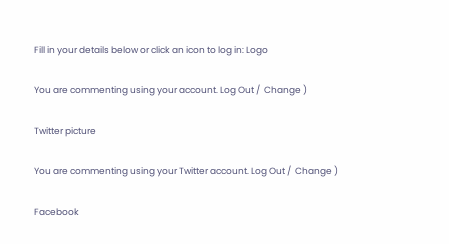Fill in your details below or click an icon to log in: Logo

You are commenting using your account. Log Out /  Change )

Twitter picture

You are commenting using your Twitter account. Log Out /  Change )

Facebook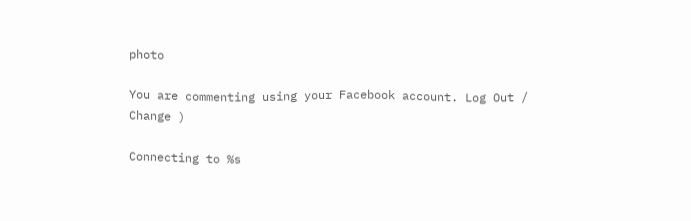photo

You are commenting using your Facebook account. Log Out /  Change )

Connecting to %s